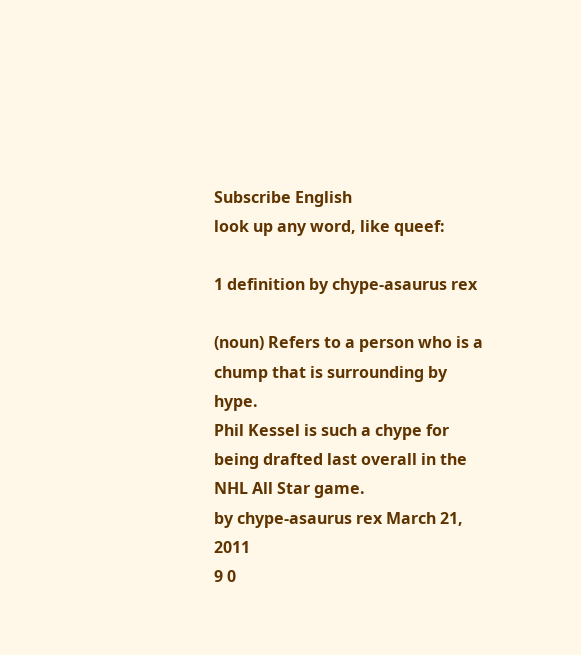Subscribe English
look up any word, like queef:

1 definition by chype-asaurus rex

(noun) Refers to a person who is a chump that is surrounding by hype.
Phil Kessel is such a chype for being drafted last overall in the NHL All Star game.
by chype-asaurus rex March 21, 2011
9 0